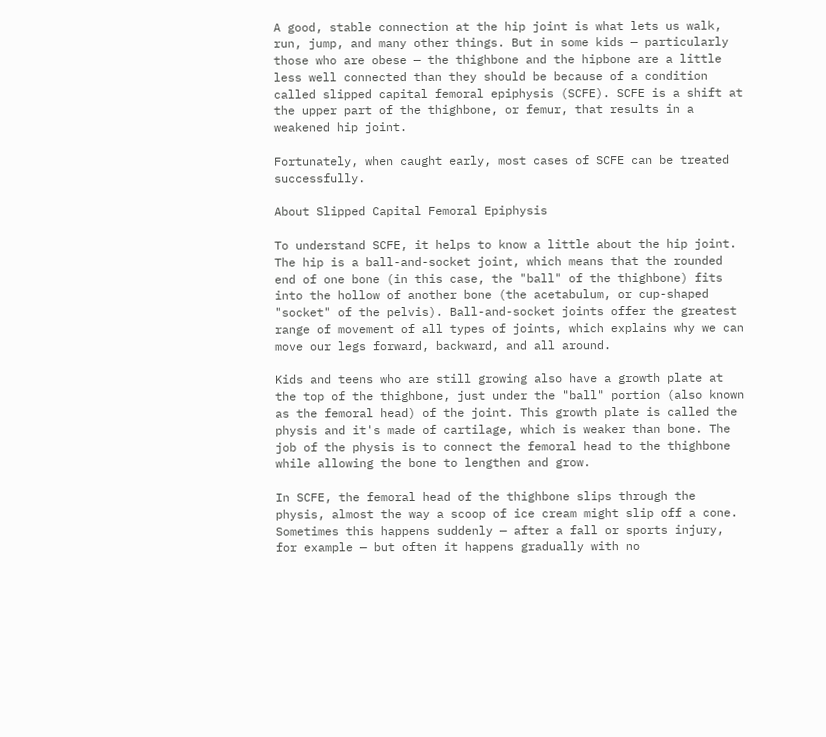A good, stable connection at the hip joint is what lets us walk, run, jump, and many other things. But in some kids — particularly those who are obese — the thighbone and the hipbone are a little less well connected than they should be because of a condition called slipped capital femoral epiphysis (SCFE). SCFE is a shift at the upper part of the thighbone, or femur, that results in a weakened hip joint.

Fortunately, when caught early, most cases of SCFE can be treated successfully.

About Slipped Capital Femoral Epiphysis

To understand SCFE, it helps to know a little about the hip joint. The hip is a ball-and-socket joint, which means that the rounded end of one bone (in this case, the "ball" of the thighbone) fits into the hollow of another bone (the acetabulum, or cup-shaped "socket" of the pelvis). Ball-and-socket joints offer the greatest range of movement of all types of joints, which explains why we can move our legs forward, backward, and all around.

Kids and teens who are still growing also have a growth plate at the top of the thighbone, just under the "ball" portion (also known as the femoral head) of the joint. This growth plate is called the physis and it's made of cartilage, which is weaker than bone. The job of the physis is to connect the femoral head to the thighbone while allowing the bone to lengthen and grow.

In SCFE, the femoral head of the thighbone slips through the physis, almost the way a scoop of ice cream might slip off a cone. Sometimes this happens suddenly — after a fall or sports injury, for example — but often it happens gradually with no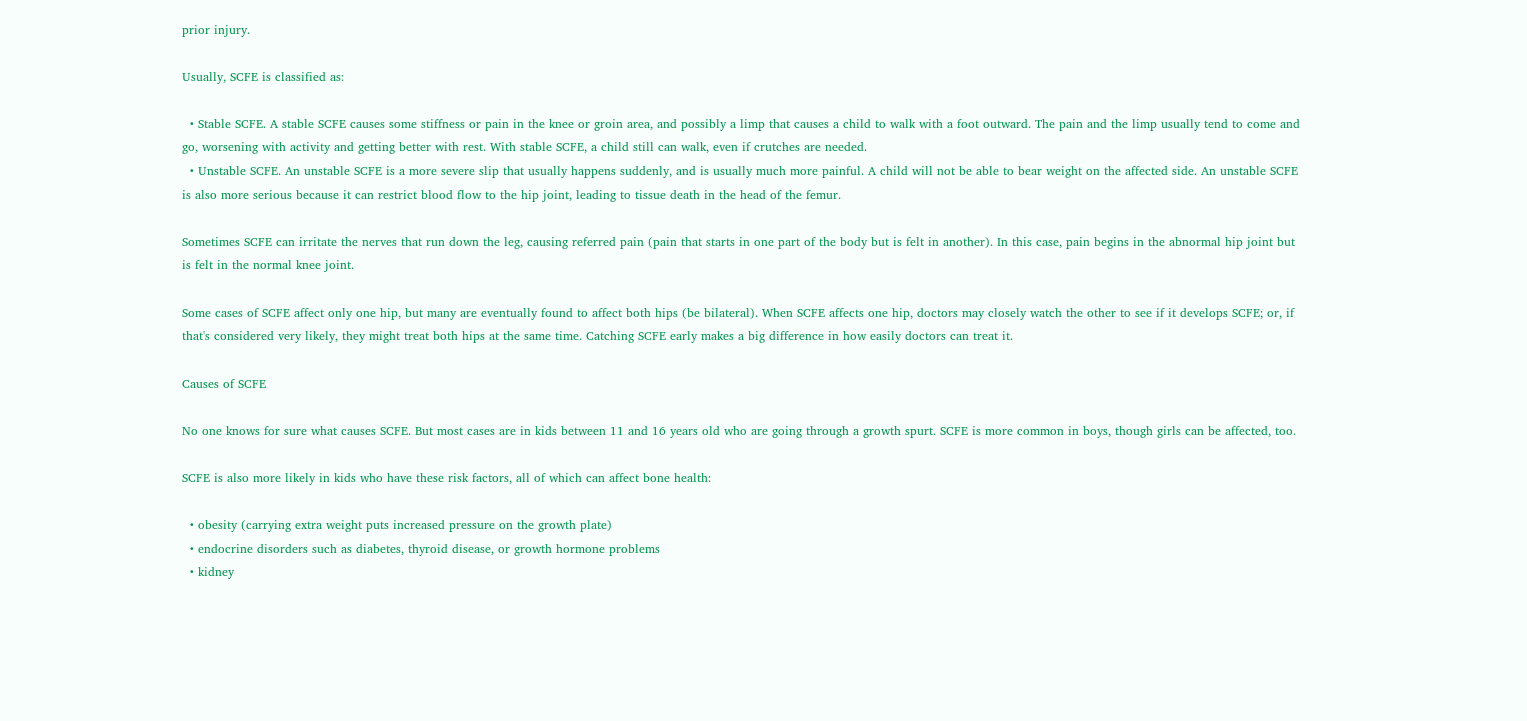prior injury.

Usually, SCFE is classified as:

  • Stable SCFE. A stable SCFE causes some stiffness or pain in the knee or groin area, and possibly a limp that causes a child to walk with a foot outward. The pain and the limp usually tend to come and go, worsening with activity and getting better with rest. With stable SCFE, a child still can walk, even if crutches are needed.
  • Unstable SCFE. An unstable SCFE is a more severe slip that usually happens suddenly, and is usually much more painful. A child will not be able to bear weight on the affected side. An unstable SCFE is also more serious because it can restrict blood flow to the hip joint, leading to tissue death in the head of the femur.

Sometimes SCFE can irritate the nerves that run down the leg, causing referred pain (pain that starts in one part of the body but is felt in another). In this case, pain begins in the abnormal hip joint but is felt in the normal knee joint.

Some cases of SCFE affect only one hip, but many are eventually found to affect both hips (be bilateral). When SCFE affects one hip, doctors may closely watch the other to see if it develops SCFE; or, if that's considered very likely, they might treat both hips at the same time. Catching SCFE early makes a big difference in how easily doctors can treat it.

Causes of SCFE

No one knows for sure what causes SCFE. But most cases are in kids between 11 and 16 years old who are going through a growth spurt. SCFE is more common in boys, though girls can be affected, too.

SCFE is also more likely in kids who have these risk factors, all of which can affect bone health:

  • obesity (carrying extra weight puts increased pressure on the growth plate)
  • endocrine disorders such as diabetes, thyroid disease, or growth hormone problems
  • kidney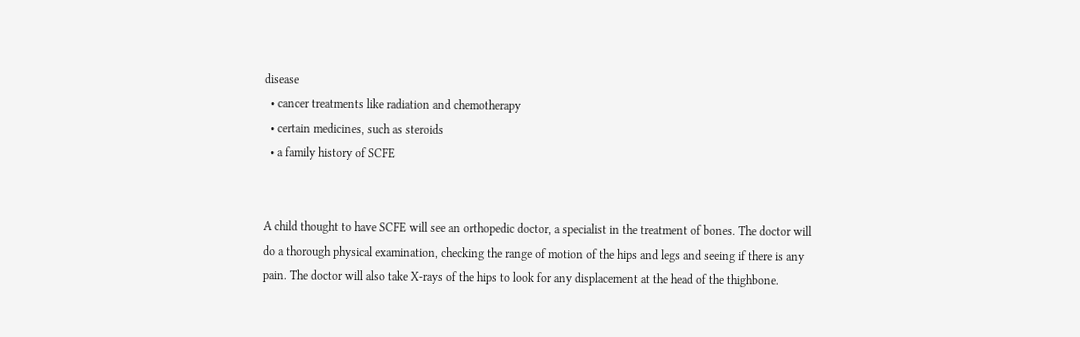disease
  • cancer treatments like radiation and chemotherapy
  • certain medicines, such as steroids
  • a family history of SCFE


A child thought to have SCFE will see an orthopedic doctor, a specialist in the treatment of bones. The doctor will do a thorough physical examination, checking the range of motion of the hips and legs and seeing if there is any pain. The doctor will also take X-rays of the hips to look for any displacement at the head of the thighbone.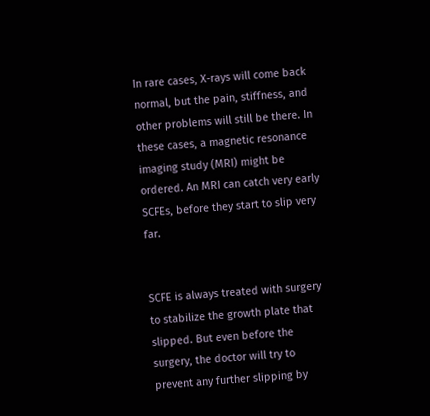In rare cases, X-rays will come back normal, but the pain, stiffness, and other problems will still be there. In these cases, a magnetic resonance imaging study (MRI) might be ordered. An MRI can catch very early SCFEs, before they start to slip very far.


SCFE is always treated with surgery to stabilize the growth plate that slipped. But even before the surgery, the doctor will try to prevent any further slipping by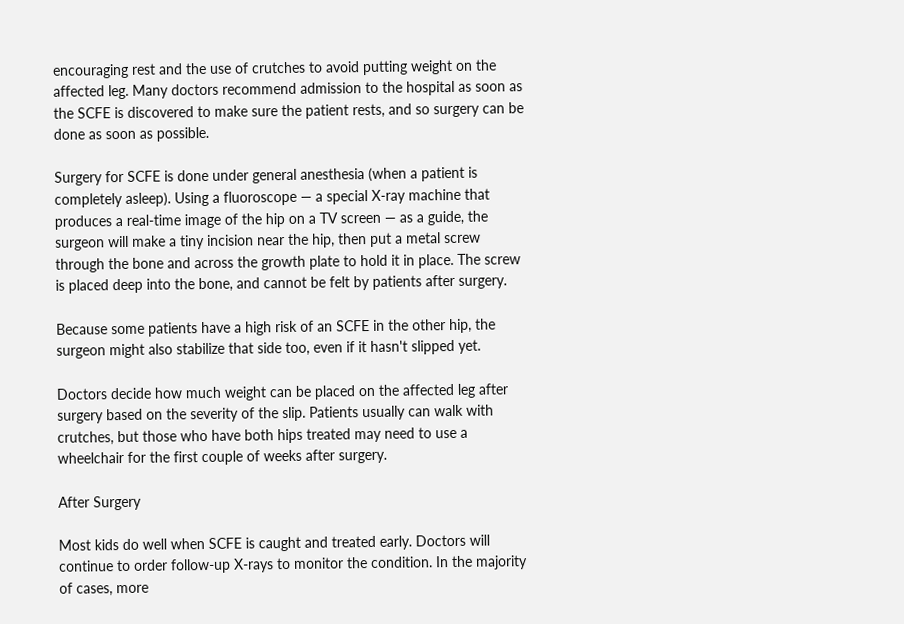encouraging rest and the use of crutches to avoid putting weight on the affected leg. Many doctors recommend admission to the hospital as soon as the SCFE is discovered to make sure the patient rests, and so surgery can be done as soon as possible.

Surgery for SCFE is done under general anesthesia (when a patient is completely asleep). Using a fluoroscope — a special X-ray machine that produces a real-time image of the hip on a TV screen — as a guide, the surgeon will make a tiny incision near the hip, then put a metal screw through the bone and across the growth plate to hold it in place. The screw is placed deep into the bone, and cannot be felt by patients after surgery.

Because some patients have a high risk of an SCFE in the other hip, the surgeon might also stabilize that side too, even if it hasn't slipped yet.

Doctors decide how much weight can be placed on the affected leg after surgery based on the severity of the slip. Patients usually can walk with crutches, but those who have both hips treated may need to use a wheelchair for the first couple of weeks after surgery.

After Surgery

Most kids do well when SCFE is caught and treated early. Doctors will continue to order follow-up X-rays to monitor the condition. In the majority of cases, more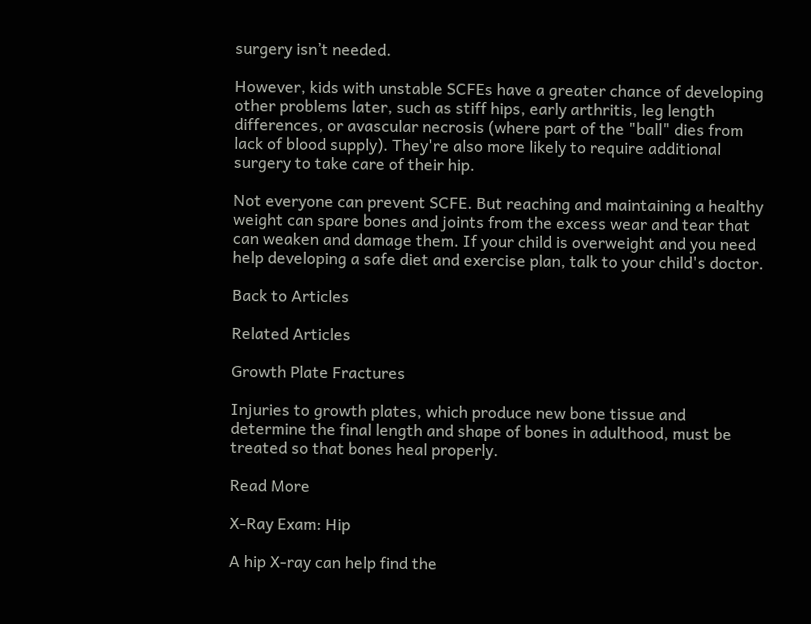surgery isn’t needed.

However, kids with unstable SCFEs have a greater chance of developing other problems later, such as stiff hips, early arthritis, leg length differences, or avascular necrosis (where part of the "ball" dies from lack of blood supply). They're also more likely to require additional surgery to take care of their hip.

Not everyone can prevent SCFE. But reaching and maintaining a healthy weight can spare bones and joints from the excess wear and tear that can weaken and damage them. If your child is overweight and you need help developing a safe diet and exercise plan, talk to your child's doctor.

Back to Articles

Related Articles

Growth Plate Fractures

Injuries to growth plates, which produce new bone tissue and determine the final length and shape of bones in adulthood, must be treated so that bones heal properly.

Read More

X-Ray Exam: Hip

A hip X-ray can help find the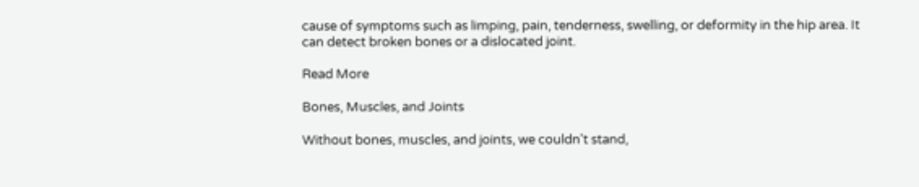cause of symptoms such as limping, pain, tenderness, swelling, or deformity in the hip area. It can detect broken bones or a dislocated joint.

Read More

Bones, Muscles, and Joints

Without bones, muscles, and joints, we couldn't stand,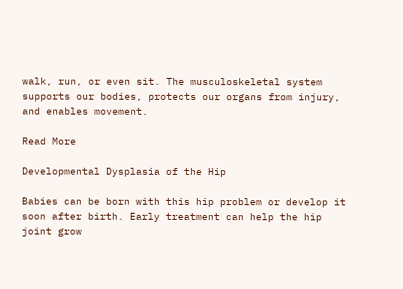walk, run, or even sit. The musculoskeletal system supports our bodies, protects our organs from injury, and enables movement.

Read More

Developmental Dysplasia of the Hip

Babies can be born with this hip problem or develop it soon after birth. Early treatment can help the hip joint grow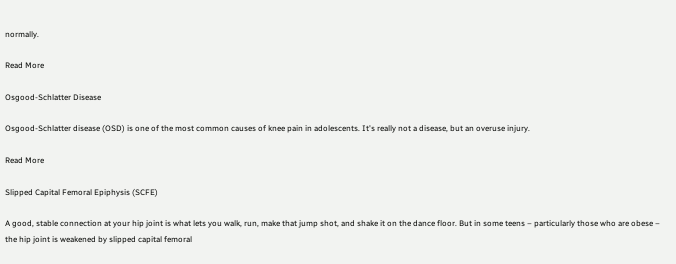normally.

Read More

Osgood-Schlatter Disease

Osgood-Schlatter disease (OSD) is one of the most common causes of knee pain in adolescents. It's really not a disease, but an overuse injury.

Read More

Slipped Capital Femoral Epiphysis (SCFE)

A good, stable connection at your hip joint is what lets you walk, run, make that jump shot, and shake it on the dance floor. But in some teens – particularly those who are obese – the hip joint is weakened by slipped capital femoral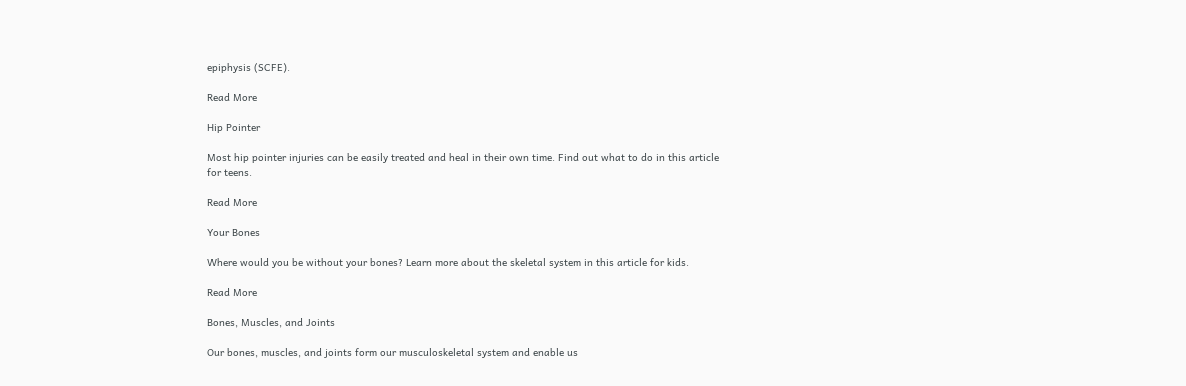epiphysis (SCFE).

Read More

Hip Pointer

Most hip pointer injuries can be easily treated and heal in their own time. Find out what to do in this article for teens.

Read More

Your Bones

Where would you be without your bones? Learn more about the skeletal system in this article for kids.

Read More

Bones, Muscles, and Joints

Our bones, muscles, and joints form our musculoskeletal system and enable us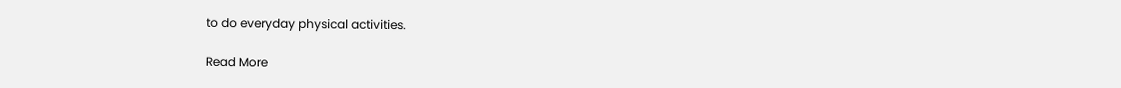to do everyday physical activities.

Read More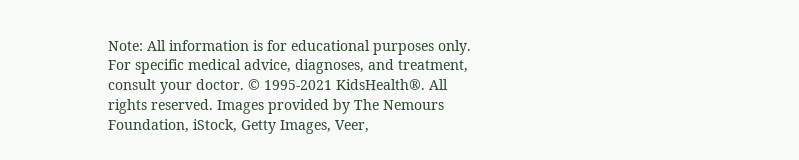Note: All information is for educational purposes only. For specific medical advice, diagnoses, and treatment, consult your doctor. © 1995-2021 KidsHealth®. All rights reserved. Images provided by The Nemours Foundation, iStock, Getty Images, Veer,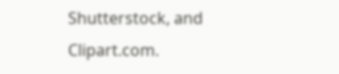Shutterstock, and Clipart.com.